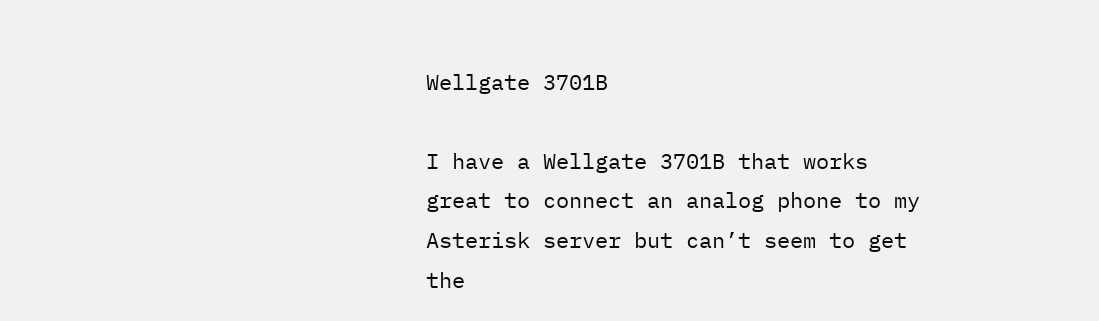Wellgate 3701B

I have a Wellgate 3701B that works great to connect an analog phone to my Asterisk server but can’t seem to get the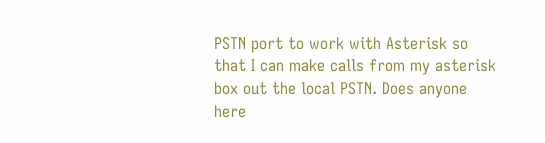PSTN port to work with Asterisk so that I can make calls from my asterisk box out the local PSTN. Does anyone here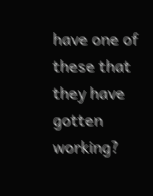have one of these that they have gotten working?